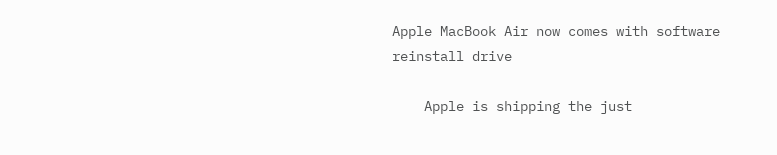Apple MacBook Air now comes with software reinstall drive

    Apple is shipping the just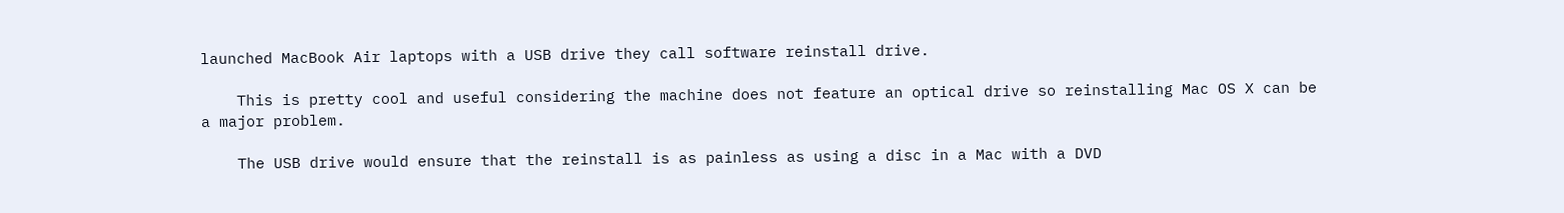launched MacBook Air laptops with a USB drive they call software reinstall drive.

    This is pretty cool and useful considering the machine does not feature an optical drive so reinstalling Mac OS X can be a major problem.

    The USB drive would ensure that the reinstall is as painless as using a disc in a Mac with a DVD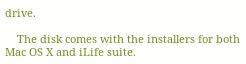drive.

    The disk comes with the installers for both Mac OS X and iLife suite.